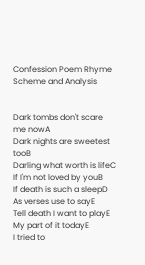Confession Poem Rhyme Scheme and Analysis


Dark tombs don't scare me nowA
Dark nights are sweetest tooB
Darling what worth is lifeC
If I'm not loved by youB
If death is such a sleepD
As verses use to sayE
Tell death I want to playE
My part of it todayE
I tried to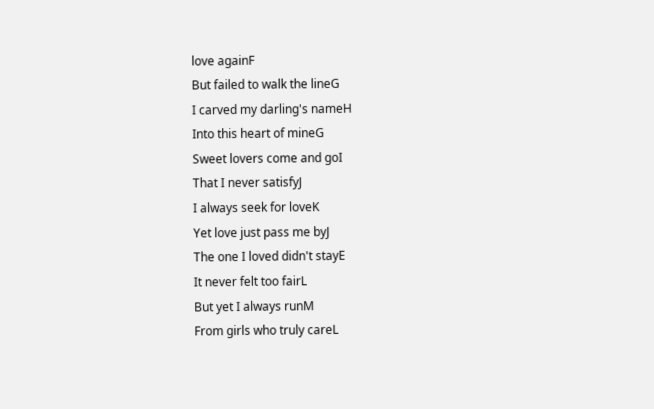love againF
But failed to walk the lineG
I carved my darling's nameH
Into this heart of mineG
Sweet lovers come and goI
That I never satisfyJ
I always seek for loveK
Yet love just pass me byJ
The one I loved didn't stayE
It never felt too fairL
But yet I always runM
From girls who truly careL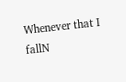Whenever that I fallN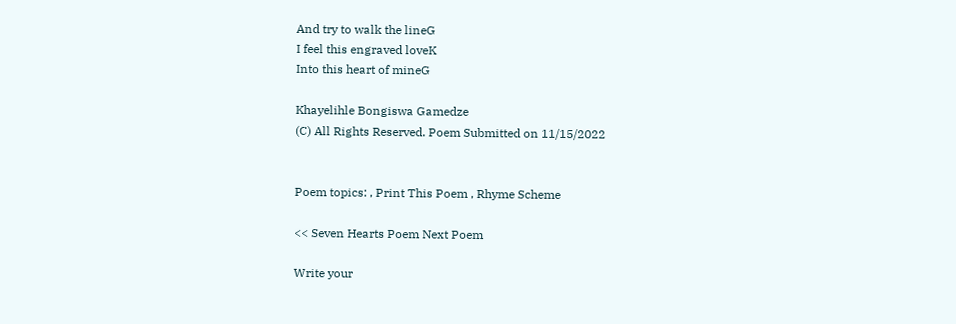And try to walk the lineG
I feel this engraved loveK
Into this heart of mineG

Khayelihle Bongiswa Gamedze
(C) All Rights Reserved. Poem Submitted on 11/15/2022


Poem topics: , Print This Poem , Rhyme Scheme

<< Seven Hearts Poem Next Poem

Write your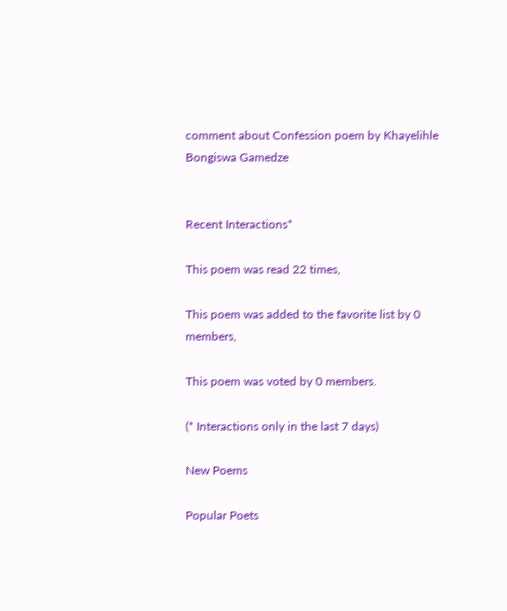comment about Confession poem by Khayelihle Bongiswa Gamedze


Recent Interactions*

This poem was read 22 times,

This poem was added to the favorite list by 0 members,

This poem was voted by 0 members.

(* Interactions only in the last 7 days)

New Poems

Popular Poets